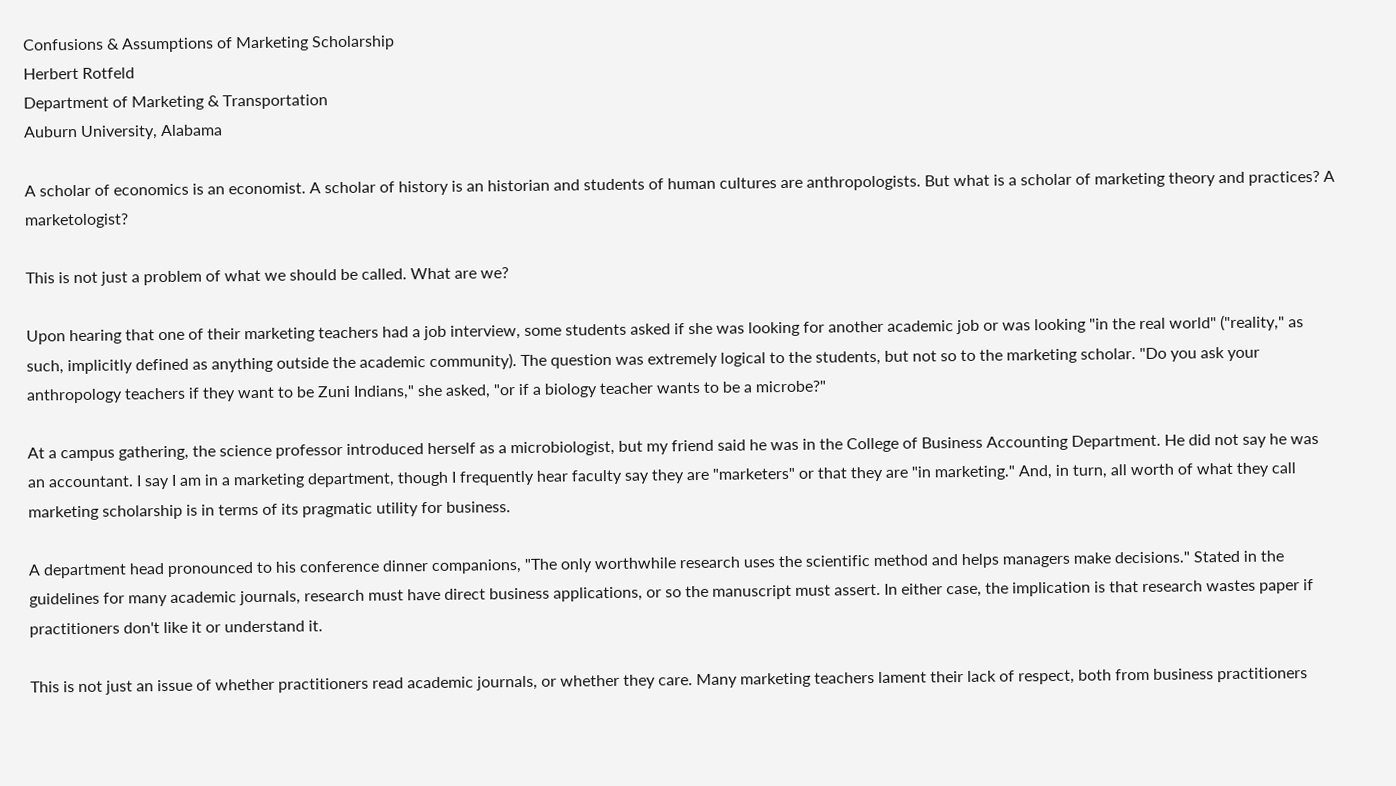Confusions & Assumptions of Marketing Scholarship
Herbert Rotfeld
Department of Marketing & Transportation
Auburn University, Alabama

A scholar of economics is an economist. A scholar of history is an historian and students of human cultures are anthropologists. But what is a scholar of marketing theory and practices? A marketologist?

This is not just a problem of what we should be called. What are we?

Upon hearing that one of their marketing teachers had a job interview, some students asked if she was looking for another academic job or was looking "in the real world" ("reality," as such, implicitly defined as anything outside the academic community). The question was extremely logical to the students, but not so to the marketing scholar. "Do you ask your anthropology teachers if they want to be Zuni Indians," she asked, "or if a biology teacher wants to be a microbe?"

At a campus gathering, the science professor introduced herself as a microbiologist, but my friend said he was in the College of Business Accounting Department. He did not say he was an accountant. I say I am in a marketing department, though I frequently hear faculty say they are "marketers" or that they are "in marketing." And, in turn, all worth of what they call marketing scholarship is in terms of its pragmatic utility for business.

A department head pronounced to his conference dinner companions, "The only worthwhile research uses the scientific method and helps managers make decisions." Stated in the guidelines for many academic journals, research must have direct business applications, or so the manuscript must assert. In either case, the implication is that research wastes paper if practitioners don't like it or understand it.

This is not just an issue of whether practitioners read academic journals, or whether they care. Many marketing teachers lament their lack of respect, both from business practitioners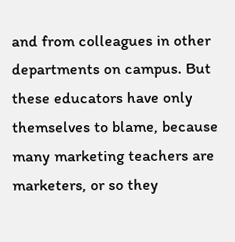and from colleagues in other departments on campus. But these educators have only themselves to blame, because many marketing teachers are marketers, or so they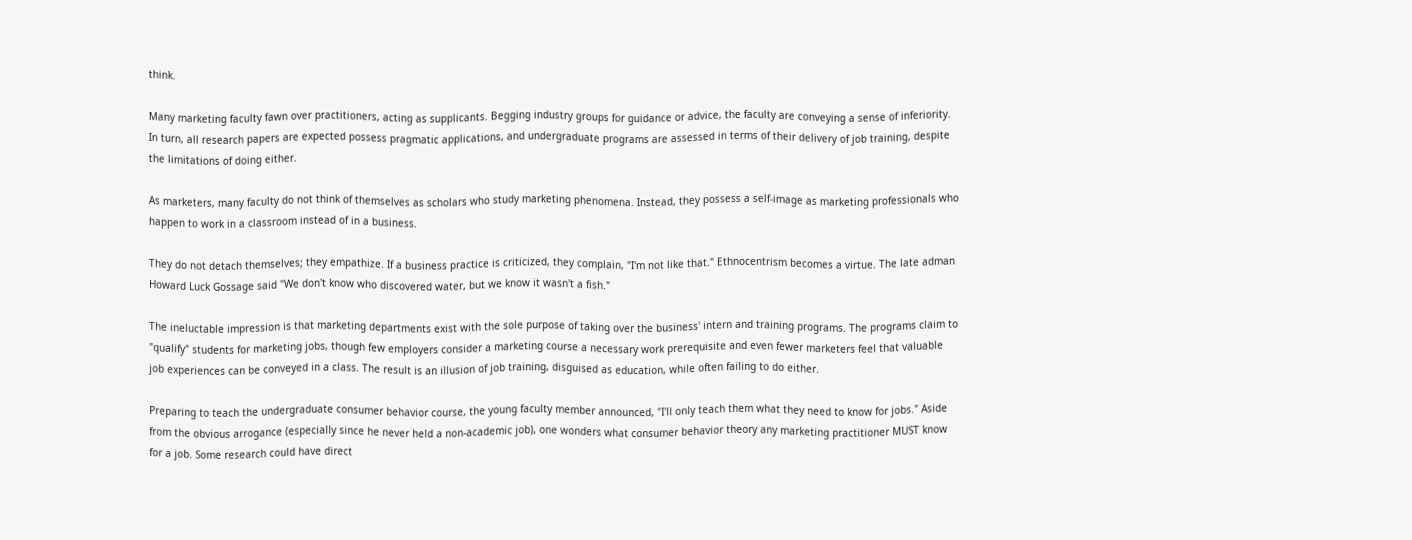think.

Many marketing faculty fawn over practitioners, acting as supplicants. Begging industry groups for guidance or advice, the faculty are conveying a sense of inferiority. In turn, all research papers are expected possess pragmatic applications, and undergraduate programs are assessed in terms of their delivery of job training, despite the limitations of doing either.

As marketers, many faculty do not think of themselves as scholars who study marketing phenomena. Instead, they possess a self-image as marketing professionals who happen to work in a classroom instead of in a business.

They do not detach themselves; they empathize. If a business practice is criticized, they complain, "I'm not like that." Ethnocentrism becomes a virtue. The late adman Howard Luck Gossage said "We don't know who discovered water, but we know it wasn't a fish."

The ineluctable impression is that marketing departments exist with the sole purpose of taking over the business' intern and training programs. The programs claim to "qualify" students for marketing jobs, though few employers consider a marketing course a necessary work prerequisite and even fewer marketers feel that valuable job experiences can be conveyed in a class. The result is an illusion of job training, disguised as education, while often failing to do either.

Preparing to teach the undergraduate consumer behavior course, the young faculty member announced, "I'll only teach them what they need to know for jobs." Aside from the obvious arrogance (especially since he never held a non-academic job), one wonders what consumer behavior theory any marketing practitioner MUST know for a job. Some research could have direct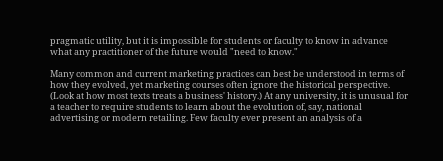pragmatic utility, but it is impossible for students or faculty to know in advance what any practitioner of the future would "need to know."

Many common and current marketing practices can best be understood in terms of how they evolved, yet marketing courses often ignore the historical perspective. (Look at how most texts treats a business' history.) At any university, it is unusual for a teacher to require students to learn about the evolution of, say, national advertising or modern retailing. Few faculty ever present an analysis of a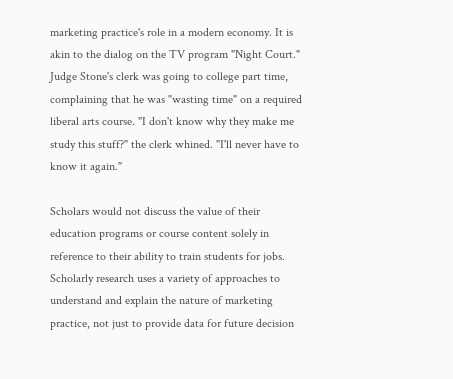marketing practice's role in a modern economy. It is akin to the dialog on the TV program "Night Court." Judge Stone's clerk was going to college part time, complaining that he was "wasting time" on a required liberal arts course. "I don't know why they make me study this stuff?" the clerk whined. "I'll never have to know it again."

Scholars would not discuss the value of their education programs or course content solely in reference to their ability to train students for jobs. Scholarly research uses a variety of approaches to understand and explain the nature of marketing practice, not just to provide data for future decision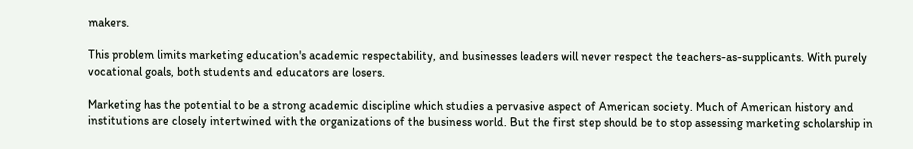makers.

This problem limits marketing education's academic respectability, and businesses leaders will never respect the teachers-as-supplicants. With purely vocational goals, both students and educators are losers.

Marketing has the potential to be a strong academic discipline which studies a pervasive aspect of American society. Much of American history and institutions are closely intertwined with the organizations of the business world. But the first step should be to stop assessing marketing scholarship in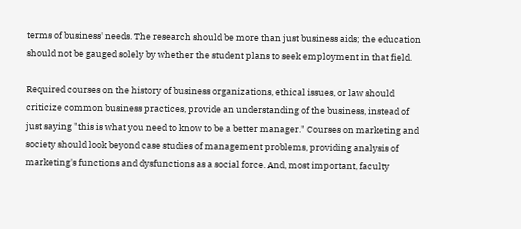terms of business' needs. The research should be more than just business aids; the education should not be gauged solely by whether the student plans to seek employment in that field.

Required courses on the history of business organizations, ethical issues, or law should criticize common business practices, provide an understanding of the business, instead of just saying "this is what you need to know to be a better manager." Courses on marketing and society should look beyond case studies of management problems, providing analysis of marketing's functions and dysfunctions as a social force. And, most important, faculty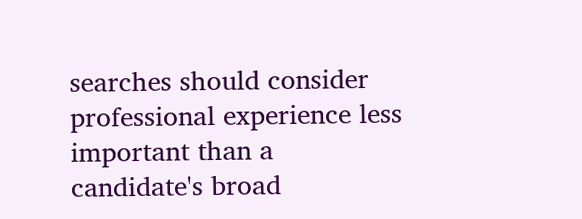searches should consider professional experience less important than a candidate's broad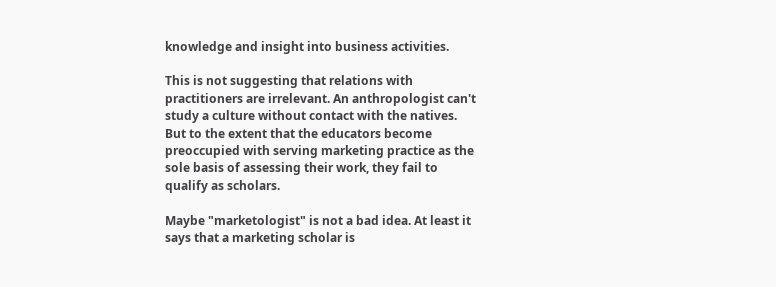knowledge and insight into business activities.

This is not suggesting that relations with practitioners are irrelevant. An anthropologist can't study a culture without contact with the natives. But to the extent that the educators become preoccupied with serving marketing practice as the sole basis of assessing their work, they fail to qualify as scholars.

Maybe "marketologist" is not a bad idea. At least it says that a marketing scholar is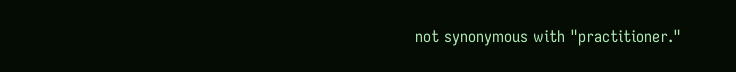not synonymous with "practitioner."